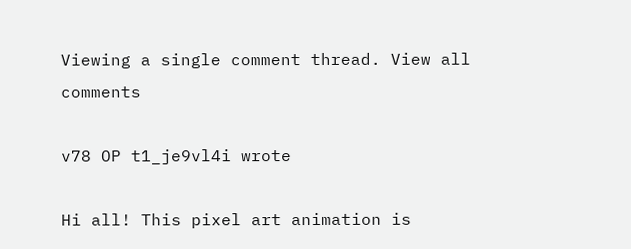Viewing a single comment thread. View all comments

v78 OP t1_je9vl4i wrote

Hi all! This pixel art animation is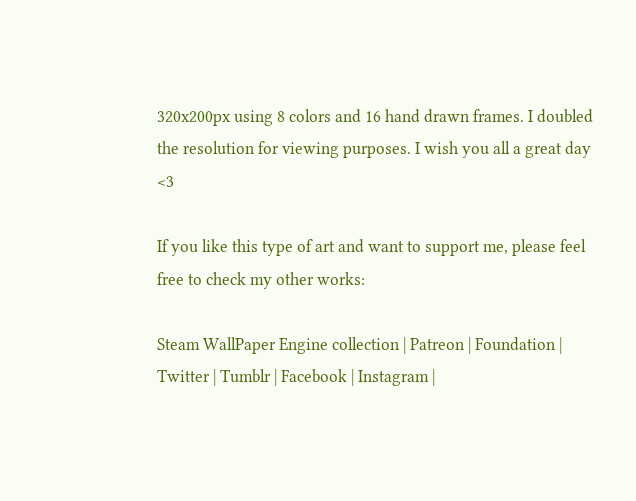320x200px using 8 colors and 16 hand drawn frames. I doubled the resolution for viewing purposes. I wish you all a great day <3

If you like this type of art and want to support me, please feel free to check my other works:

Steam WallPaper Engine collection | Patreon | Foundation | Twitter | Tumblr | Facebook | Instagram |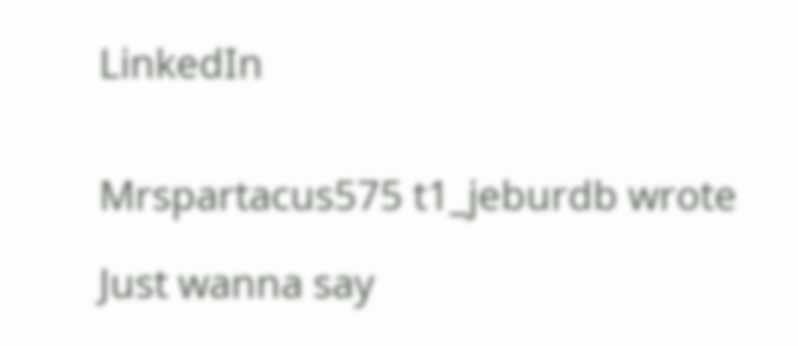LinkedIn


Mrspartacus575 t1_jeburdb wrote

Just wanna say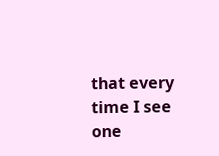that every time I see one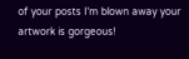of your posts I'm blown away your artwork is gorgeous!